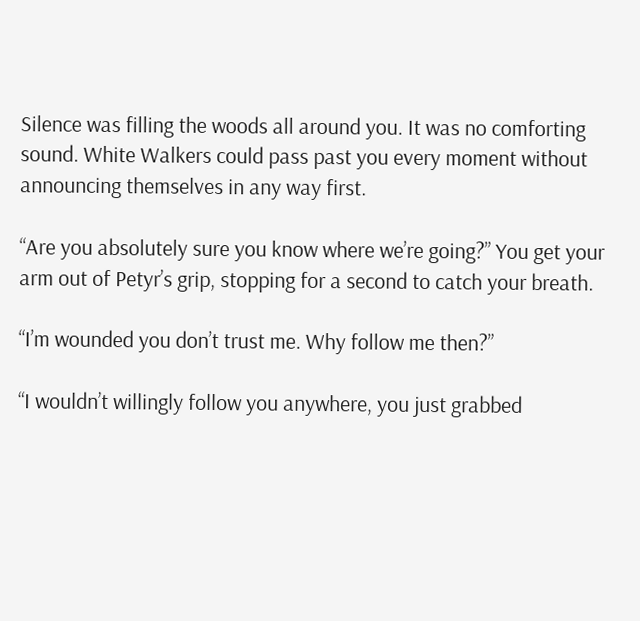Silence was filling the woods all around you. It was no comforting sound. White Walkers could pass past you every moment without announcing themselves in any way first.

“Are you absolutely sure you know where we’re going?” You get your arm out of Petyr’s grip, stopping for a second to catch your breath.

“I’m wounded you don’t trust me. Why follow me then?”

“I wouldn’t willingly follow you anywhere, you just grabbed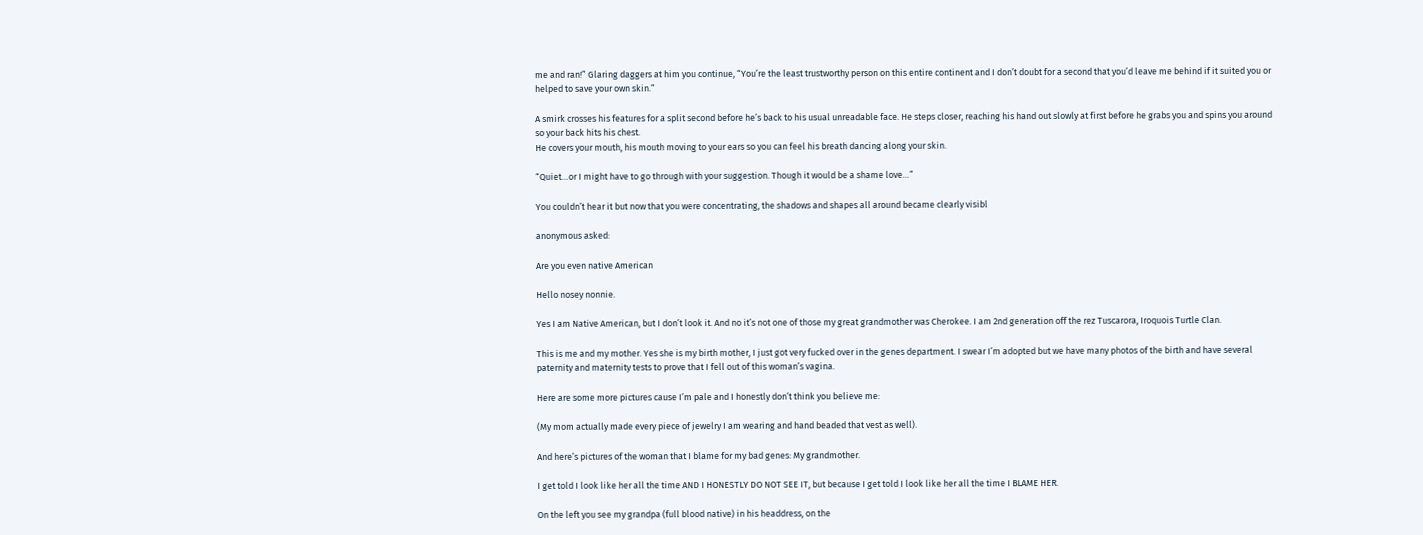me and ran!” Glaring daggers at him you continue, “You’re the least trustworthy person on this entire continent and I don’t doubt for a second that you’d leave me behind if it suited you or helped to save your own skin.”

A smirk crosses his features for a split second before he’s back to his usual unreadable face. He steps closer, reaching his hand out slowly at first before he grabs you and spins you around so your back hits his chest.
He covers your mouth, his mouth moving to your ears so you can feel his breath dancing along your skin.

“Quiet…or I might have to go through with your suggestion. Though it would be a shame love…”

You couldn’t hear it but now that you were concentrating, the shadows and shapes all around became clearly visibl

anonymous asked:

Are you even native American

Hello nosey nonnie.

Yes I am Native American, but I don’t look it. And no it’s not one of those my great grandmother was Cherokee. I am 2nd generation off the rez Tuscarora, Iroquois Turtle Clan.

This is me and my mother. Yes she is my birth mother, I just got very fucked over in the genes department. I swear I’m adopted but we have many photos of the birth and have several paternity and maternity tests to prove that I fell out of this woman’s vagina.

Here are some more pictures cause I’m pale and I honestly don’t think you believe me:

(My mom actually made every piece of jewelry I am wearing and hand beaded that vest as well).

And here’s pictures of the woman that I blame for my bad genes: My grandmother.

I get told I look like her all the time AND I HONESTLY DO NOT SEE IT, but because I get told I look like her all the time I BLAME HER.

On the left you see my grandpa (full blood native) in his headdress, on the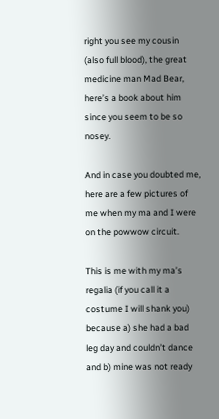right you see my cousin (also full blood), the great medicine man Mad Bear, here’s a book about him since you seem to be so nosey.

And in case you doubted me, here are a few pictures of me when my ma and I were on the powwow circuit.

This is me with my ma’s regalia (if you call it a costume I will shank you) because a) she had a bad leg day and couldn’t dance and b) mine was not ready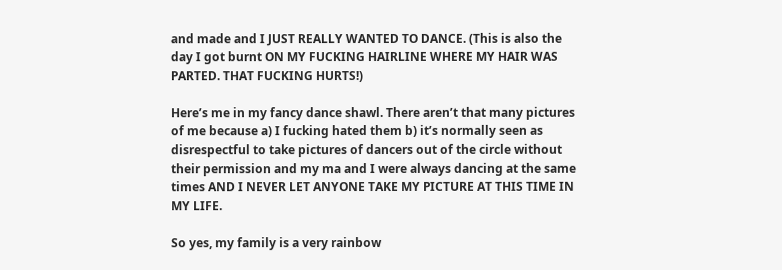and made and I JUST REALLY WANTED TO DANCE. (This is also the day I got burnt ON MY FUCKING HAIRLINE WHERE MY HAIR WAS PARTED. THAT FUCKING HURTS!)

Here’s me in my fancy dance shawl. There aren’t that many pictures of me because a) I fucking hated them b) it’s normally seen as disrespectful to take pictures of dancers out of the circle without their permission and my ma and I were always dancing at the same times AND I NEVER LET ANYONE TAKE MY PICTURE AT THIS TIME IN MY LIFE.

So yes, my family is a very rainbow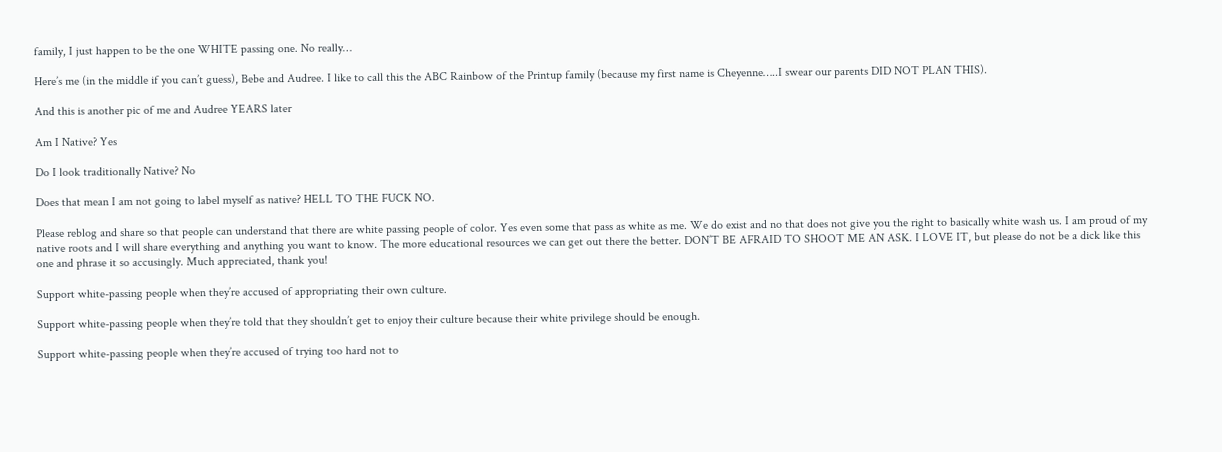family, I just happen to be the one WHITE passing one. No really…

Here’s me (in the middle if you can’t guess), Bebe and Audree. I like to call this the ABC Rainbow of the Printup family (because my first name is Cheyenne…..I swear our parents DID NOT PLAN THIS).

And this is another pic of me and Audree YEARS later

Am I Native? Yes

Do I look traditionally Native? No

Does that mean I am not going to label myself as native? HELL TO THE FUCK NO.

Please reblog and share so that people can understand that there are white passing people of color. Yes even some that pass as white as me. We do exist and no that does not give you the right to basically white wash us. I am proud of my native roots and I will share everything and anything you want to know. The more educational resources we can get out there the better. DON’T BE AFRAID TO SHOOT ME AN ASK. I LOVE IT, but please do not be a dick like this one and phrase it so accusingly. Much appreciated, thank you!

Support white-passing people when they’re accused of appropriating their own culture.

Support white-passing people when they’re told that they shouldn’t get to enjoy their culture because their white privilege should be enough.

Support white-passing people when they’re accused of trying too hard not to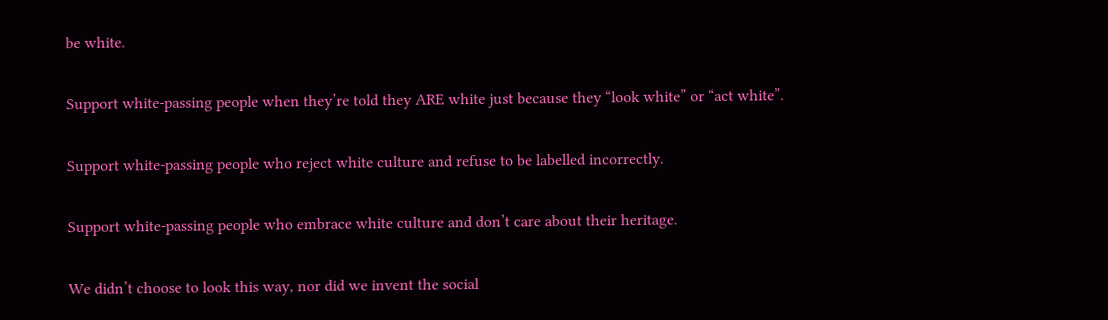be white.

Support white-passing people when they’re told they ARE white just because they “look white” or “act white”.

Support white-passing people who reject white culture and refuse to be labelled incorrectly.

Support white-passing people who embrace white culture and don’t care about their heritage.

We didn’t choose to look this way, nor did we invent the social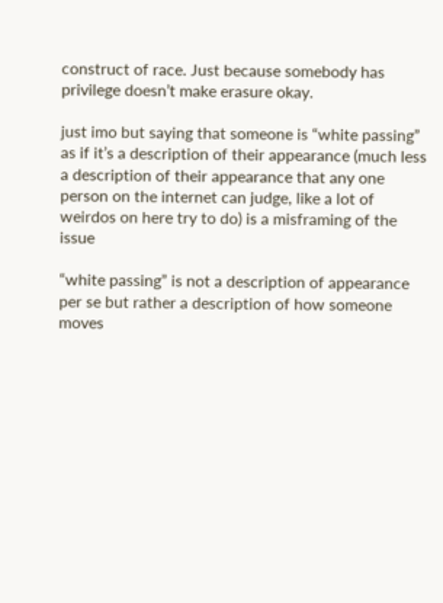construct of race. Just because somebody has privilege doesn’t make erasure okay.

just imo but saying that someone is “white passing” as if it’s a description of their appearance (much less a description of their appearance that any one person on the internet can judge, like a lot of weirdos on here try to do) is a misframing of the issue

“white passing” is not a description of appearance per se but rather a description of how someone moves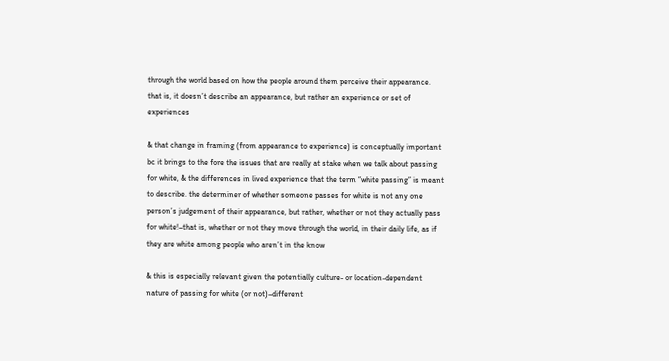through the world based on how the people around them perceive their appearance. that is, it doesn’t describe an appearance, but rather an experience or set of experiences

& that change in framing (from appearance to experience) is conceptually important bc it brings to the fore the issues that are really at stake when we talk about passing for white, & the differences in lived experience that the term “white passing” is meant to describe. the determiner of whether someone passes for white is not any one person’s judgement of their appearance, but rather, whether or not they actually pass for white!–that is, whether or not they move through the world, in their daily life, as if they are white among people who aren’t in the know

& this is especially relevant given the potentially culture- or location-dependent nature of passing for white (or not)–different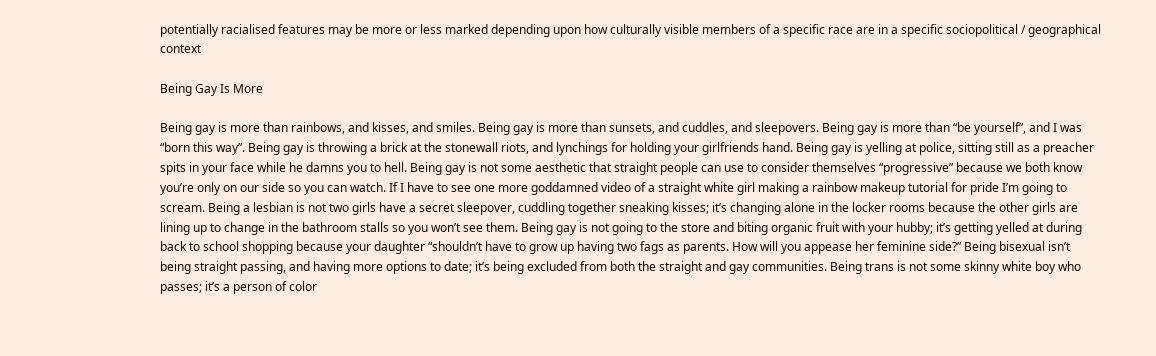potentially racialised features may be more or less marked depending upon how culturally visible members of a specific race are in a specific sociopolitical / geographical context

Being Gay Is More

Being gay is more than rainbows, and kisses, and smiles. Being gay is more than sunsets, and cuddles, and sleepovers. Being gay is more than “be yourself”, and I was “born this way”. Being gay is throwing a brick at the stonewall riots, and lynchings for holding your girlfriends hand. Being gay is yelling at police, sitting still as a preacher spits in your face while he damns you to hell. Being gay is not some aesthetic that straight people can use to consider themselves “progressive” because we both know you’re only on our side so you can watch. If I have to see one more goddamned video of a straight white girl making a rainbow makeup tutorial for pride I’m going to scream. Being a lesbian is not two girls have a secret sleepover, cuddling together sneaking kisses; it’s changing alone in the locker rooms because the other girls are lining up to change in the bathroom stalls so you won’t see them. Being gay is not going to the store and biting organic fruit with your hubby; it’s getting yelled at during back to school shopping because your daughter “shouldn’t have to grow up having two fags as parents. How will you appease her feminine side?” Being bisexual isn’t being straight passing, and having more options to date; it’s being excluded from both the straight and gay communities. Being trans is not some skinny white boy who passes; it’s a person of color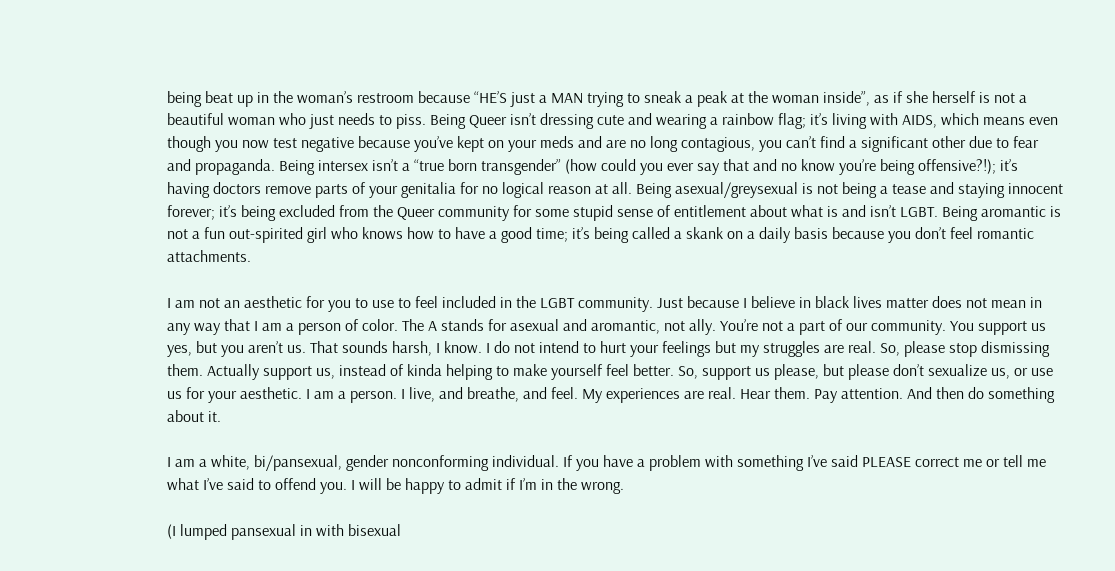being beat up in the woman’s restroom because “HE’S just a MAN trying to sneak a peak at the woman inside”, as if she herself is not a beautiful woman who just needs to piss. Being Queer isn’t dressing cute and wearing a rainbow flag; it’s living with AIDS, which means even though you now test negative because you’ve kept on your meds and are no long contagious, you can’t find a significant other due to fear and propaganda. Being intersex isn’t a “true born transgender” (how could you ever say that and no know you’re being offensive?!); it’s having doctors remove parts of your genitalia for no logical reason at all. Being asexual/greysexual is not being a tease and staying innocent forever; it’s being excluded from the Queer community for some stupid sense of entitlement about what is and isn’t LGBT. Being aromantic is not a fun out-spirited girl who knows how to have a good time; it’s being called a skank on a daily basis because you don’t feel romantic attachments.

I am not an aesthetic for you to use to feel included in the LGBT community. Just because I believe in black lives matter does not mean in any way that I am a person of color. The A stands for asexual and aromantic, not ally. You’re not a part of our community. You support us yes, but you aren’t us. That sounds harsh, I know. I do not intend to hurt your feelings but my struggles are real. So, please stop dismissing them. Actually support us, instead of kinda helping to make yourself feel better. So, support us please, but please don’t sexualize us, or use us for your aesthetic. I am a person. I live, and breathe, and feel. My experiences are real. Hear them. Pay attention. And then do something about it.

I am a white, bi/pansexual, gender nonconforming individual. If you have a problem with something I’ve said PLEASE correct me or tell me what I’ve said to offend you. I will be happy to admit if I’m in the wrong.

(I lumped pansexual in with bisexual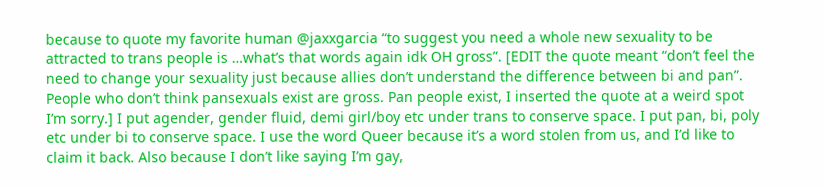because to quote my favorite human @jaxxgarcia “to suggest you need a whole new sexuality to be attracted to trans people is …what’s that words again idk OH gross”. [EDIT the quote meant “don’t feel the need to change your sexuality just because allies don’t understand the difference between bi and pan”. People who don’t think pansexuals exist are gross. Pan people exist, I inserted the quote at a weird spot I’m sorry.] I put agender, gender fluid, demi girl/boy etc under trans to conserve space. I put pan, bi, poly etc under bi to conserve space. I use the word Queer because it’s a word stolen from us, and I’d like to claim it back. Also because I don’t like saying I’m gay,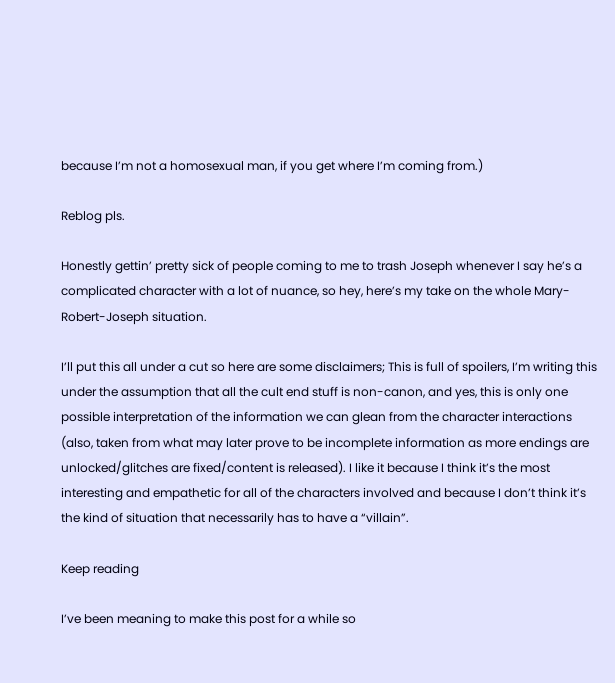because I’m not a homosexual man, if you get where I’m coming from.)

Reblog pls.

Honestly gettin’ pretty sick of people coming to me to trash Joseph whenever I say he’s a complicated character with a lot of nuance, so hey, here’s my take on the whole Mary-Robert-Joseph situation.

I’ll put this all under a cut so here are some disclaimers; This is full of spoilers, I’m writing this under the assumption that all the cult end stuff is non-canon, and yes, this is only one possible interpretation of the information we can glean from the character interactions (also, taken from what may later prove to be incomplete information as more endings are unlocked/glitches are fixed/content is released). I like it because I think it’s the most interesting and empathetic for all of the characters involved and because I don’t think it’s the kind of situation that necessarily has to have a “villain”.

Keep reading

I’ve been meaning to make this post for a while so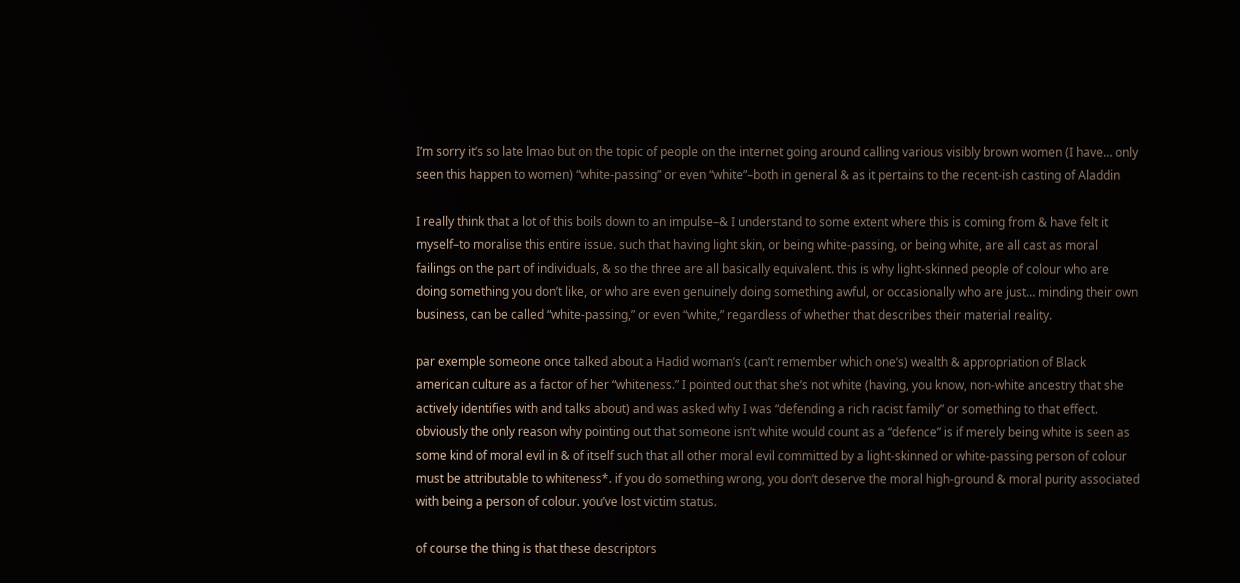I’m sorry it’s so late lmao but on the topic of people on the internet going around calling various visibly brown women (I have… only seen this happen to women) “white-passing” or even “white”–both in general & as it pertains to the recent-ish casting of Aladdin

I really think that a lot of this boils down to an impulse–& I understand to some extent where this is coming from & have felt it myself–to moralise this entire issue. such that having light skin, or being white-passing, or being white, are all cast as moral failings on the part of individuals, & so the three are all basically equivalent. this is why light-skinned people of colour who are doing something you don’t like, or who are even genuinely doing something awful, or occasionally who are just… minding their own business, can be called “white-passing,” or even “white,” regardless of whether that describes their material reality.

par exemple someone once talked about a Hadid woman’s (can’t remember which one’s) wealth & appropriation of Black american culture as a factor of her “whiteness.” I pointed out that she’s not white (having, you know, non-white ancestry that she actively identifies with and talks about) and was asked why I was “defending a rich racist family” or something to that effect. obviously the only reason why pointing out that someone isn’t white would count as a “defence” is if merely being white is seen as some kind of moral evil in & of itself such that all other moral evil committed by a light-skinned or white-passing person of colour must be attributable to whiteness*. if you do something wrong, you don’t deserve the moral high-ground & moral purity associated with being a person of colour. you’ve lost victim status.

of course the thing is that these descriptors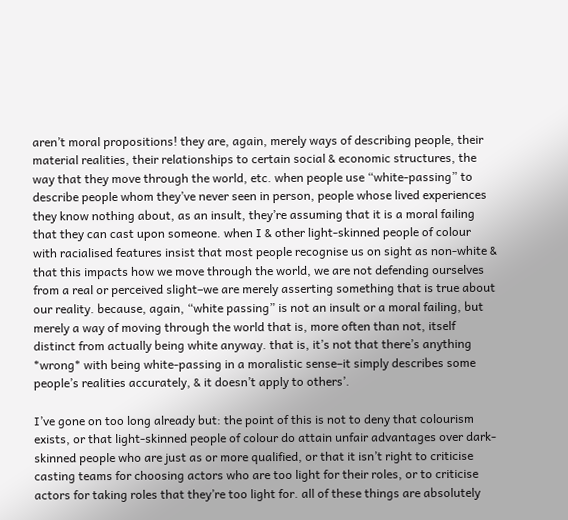aren’t moral propositions! they are, again, merely ways of describing people, their material realities, their relationships to certain social & economic structures, the way that they move through the world, etc. when people use “white-passing” to describe people whom they’ve never seen in person, people whose lived experiences they know nothing about, as an insult, they’re assuming that it is a moral failing that they can cast upon someone. when I & other light-skinned people of colour with racialised features insist that most people recognise us on sight as non-white & that this impacts how we move through the world, we are not defending ourselves from a real or perceived slight–we are merely asserting something that is true about our reality. because, again, “white passing” is not an insult or a moral failing, but merely a way of moving through the world that is, more often than not, itself distinct from actually being white anyway. that is, it’s not that there’s anything *wrong* with being white-passing in a moralistic sense–it simply describes some people’s realities accurately, & it doesn’t apply to others’.

I’ve gone on too long already but: the point of this is not to deny that colourism exists, or that light-skinned people of colour do attain unfair advantages over dark-skinned people who are just as or more qualified, or that it isn’t right to criticise casting teams for choosing actors who are too light for their roles, or to criticise actors for taking roles that they’re too light for. all of these things are absolutely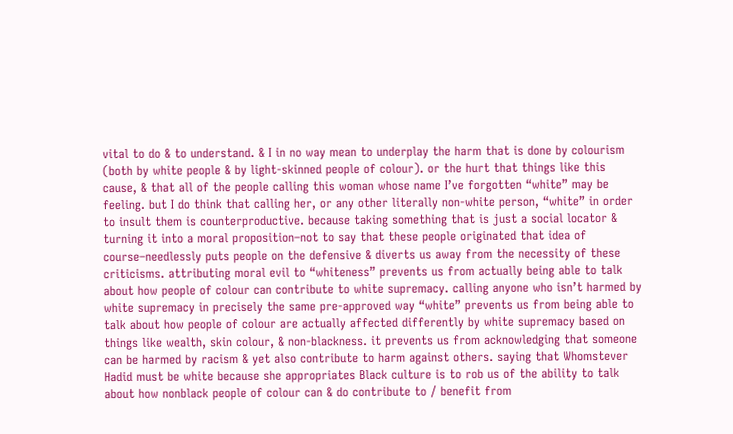vital to do & to understand. & I in no way mean to underplay the harm that is done by colourism (both by white people & by light-skinned people of colour). or the hurt that things like this cause, & that all of the people calling this woman whose name I’ve forgotten “white” may be feeling. but I do think that calling her, or any other literally non-white person, “white” in order to insult them is counterproductive. because taking something that is just a social locator & turning it into a moral proposition–not to say that these people originated that idea of course–needlessly puts people on the defensive & diverts us away from the necessity of these criticisms. attributing moral evil to “whiteness” prevents us from actually being able to talk about how people of colour can contribute to white supremacy. calling anyone who isn’t harmed by white supremacy in precisely the same pre-approved way “white” prevents us from being able to talk about how people of colour are actually affected differently by white supremacy based on things like wealth, skin colour, & non-blackness. it prevents us from acknowledging that someone can be harmed by racism & yet also contribute to harm against others. saying that Whomstever Hadid must be white because she appropriates Black culture is to rob us of the ability to talk about how nonblack people of colour can & do contribute to / benefit from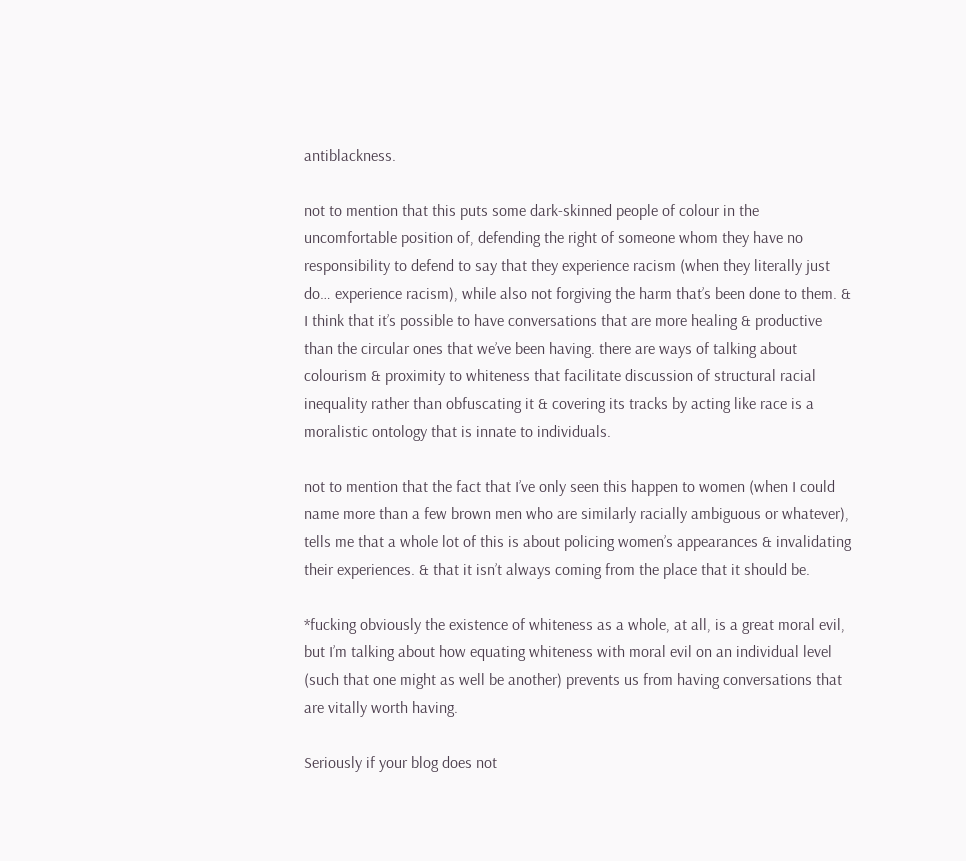antiblackness.

not to mention that this puts some dark-skinned people of colour in the uncomfortable position of, defending the right of someone whom they have no responsibility to defend to say that they experience racism (when they literally just do… experience racism), while also not forgiving the harm that’s been done to them. & I think that it’s possible to have conversations that are more healing & productive than the circular ones that we’ve been having. there are ways of talking about colourism & proximity to whiteness that facilitate discussion of structural racial inequality rather than obfuscating it & covering its tracks by acting like race is a moralistic ontology that is innate to individuals.

not to mention that the fact that I’ve only seen this happen to women (when I could name more than a few brown men who are similarly racially ambiguous or whatever), tells me that a whole lot of this is about policing women’s appearances & invalidating their experiences. & that it isn’t always coming from the place that it should be.

*fucking obviously the existence of whiteness as a whole, at all, is a great moral evil, but I’m talking about how equating whiteness with moral evil on an individual level (such that one might as well be another) prevents us from having conversations that are vitally worth having.

Seriously if your blog does not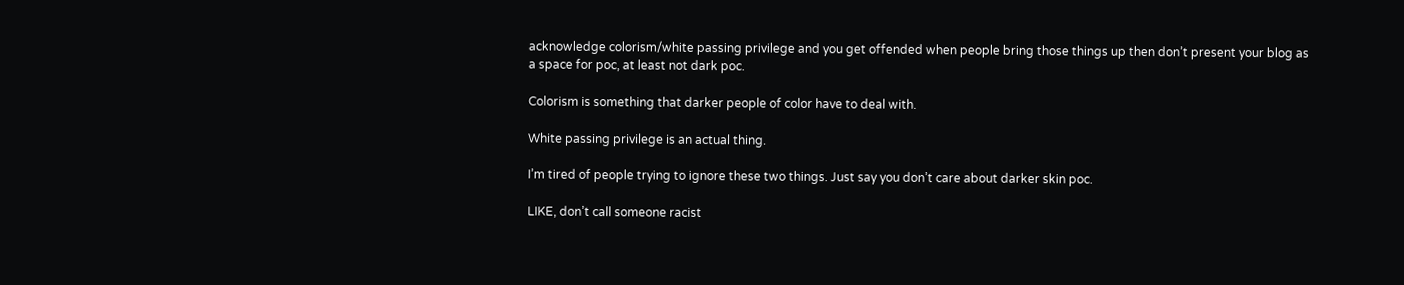acknowledge colorism/white passing privilege and you get offended when people bring those things up then don’t present your blog as a space for poc, at least not dark poc.

Colorism is something that darker people of color have to deal with.

White passing privilege is an actual thing.

I’m tired of people trying to ignore these two things. Just say you don’t care about darker skin poc.

LIKE, don’t call someone racist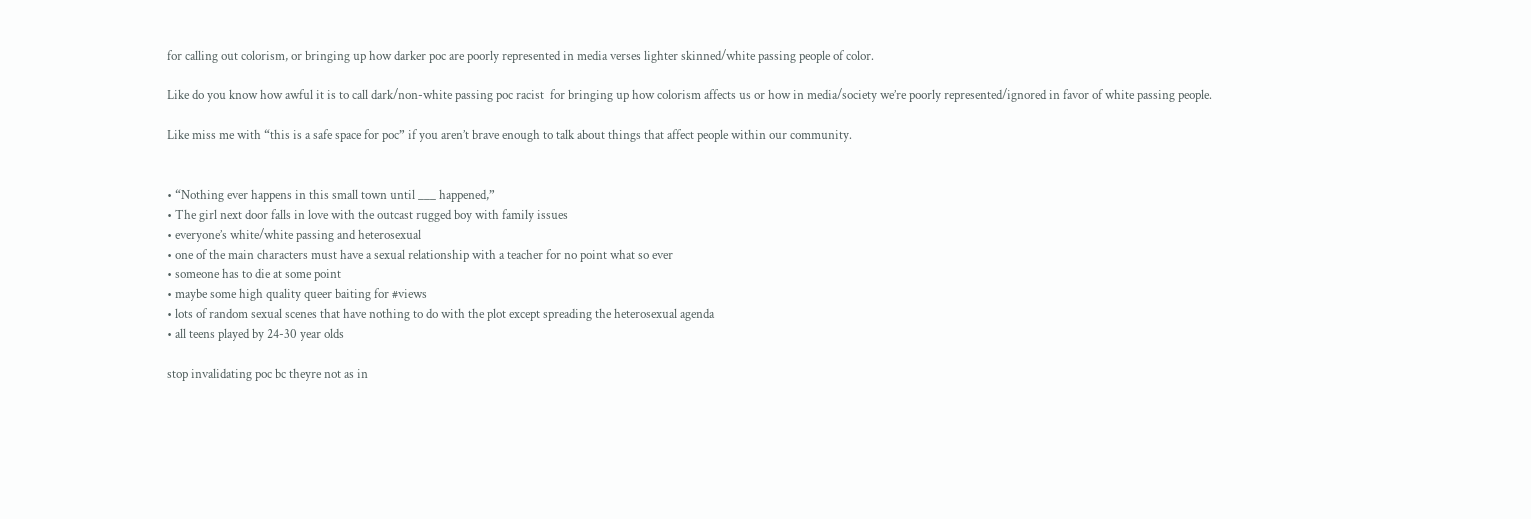for calling out colorism, or bringing up how darker poc are poorly represented in media verses lighter skinned/white passing people of color.

Like do you know how awful it is to call dark/non-white passing poc racist  for bringing up how colorism affects us or how in media/society we’re poorly represented/ignored in favor of white passing people.

Like miss me with “this is a safe space for poc” if you aren’t brave enough to talk about things that affect people within our community.


• “Nothing ever happens in this small town until ___ happened,”
• The girl next door falls in love with the outcast rugged boy with family issues
• everyone’s white/white passing and heterosexual
• one of the main characters must have a sexual relationship with a teacher for no point what so ever
• someone has to die at some point
• maybe some high quality queer baiting for #views
• lots of random sexual scenes that have nothing to do with the plot except spreading the heterosexual agenda
• all teens played by 24-30 year olds

stop invalidating poc bc theyre not as in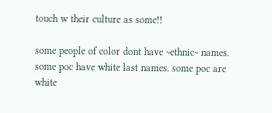touch w their culture as some!!

some people of color dont have ~ethnic~ names. some poc have white last names. some poc are white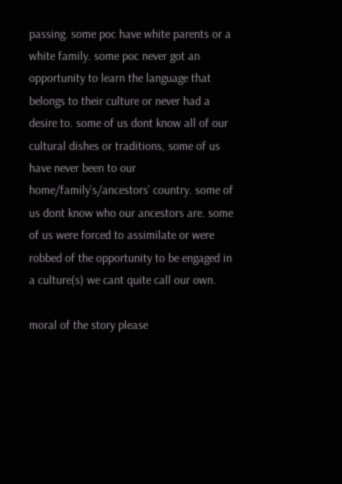passing. some poc have white parents or a white family. some poc never got an opportunity to learn the language that belongs to their culture or never had a desire to. some of us dont know all of our cultural dishes or traditions, some of us have never been to our home/family’s/ancestors’ country. some of us dont know who our ancestors are. some of us were forced to assimilate or were robbed of the opportunity to be engaged in a culture(s) we cant quite call our own.

moral of the story please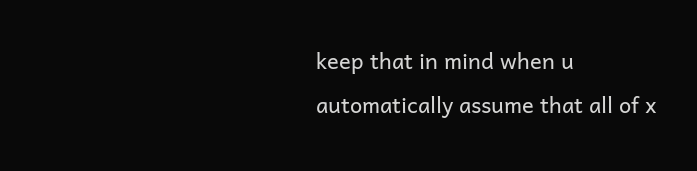keep that in mind when u automatically assume that all of x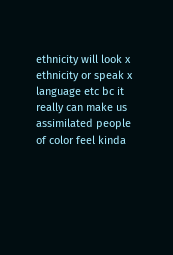ethnicity will look x ethnicity or speak x language etc bc it really can make us assimilated people of color feel kinda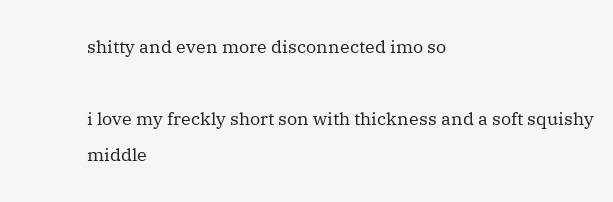shitty and even more disconnected imo so

i love my freckly short son with thickness and a soft squishy middle